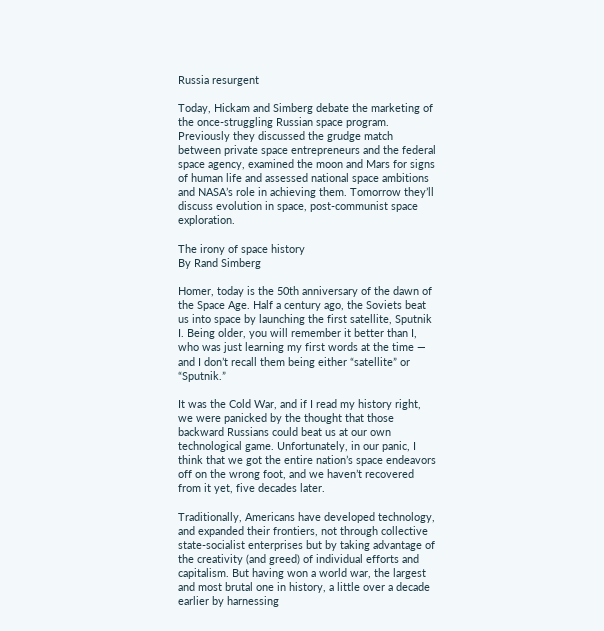Russia resurgent

Today, Hickam and Simberg debate the marketing of the once-struggling Russian space program. Previously they discussed the grudge match between private space entrepreneurs and the federal space agency, examined the moon and Mars for signs of human life and assessed national space ambitions and NASA’s role in achieving them. Tomorrow they’ll discuss evolution in space, post-communist space exploration.

The irony of space history
By Rand Simberg

Homer, today is the 50th anniversary of the dawn of the Space Age. Half a century ago, the Soviets beat us into space by launching the first satellite, Sputnik I. Being older, you will remember it better than I, who was just learning my first words at the time — and I don’t recall them being either “satellite” or “Sputnik.”

It was the Cold War, and if I read my history right, we were panicked by the thought that those backward Russians could beat us at our own technological game. Unfortunately, in our panic, I think that we got the entire nation’s space endeavors off on the wrong foot, and we haven’t recovered from it yet, five decades later.

Traditionally, Americans have developed technology, and expanded their frontiers, not through collective state-socialist enterprises but by taking advantage of the creativity (and greed) of individual efforts and capitalism. But having won a world war, the largest and most brutal one in history, a little over a decade earlier by harnessing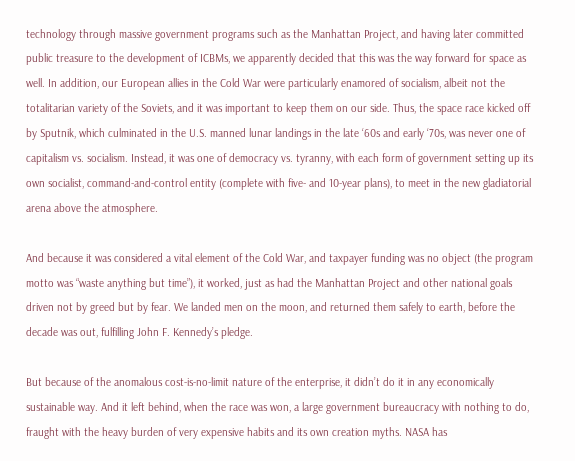technology through massive government programs such as the Manhattan Project, and having later committed public treasure to the development of ICBMs, we apparently decided that this was the way forward for space as well. In addition, our European allies in the Cold War were particularly enamored of socialism, albeit not the totalitarian variety of the Soviets, and it was important to keep them on our side. Thus, the space race kicked off by Sputnik, which culminated in the U.S. manned lunar landings in the late ‘60s and early ‘70s, was never one of capitalism vs. socialism. Instead, it was one of democracy vs. tyranny, with each form of government setting up its own socialist, command-and-control entity (complete with five- and 10-year plans), to meet in the new gladiatorial arena above the atmosphere.

And because it was considered a vital element of the Cold War, and taxpayer funding was no object (the program motto was “waste anything but time”), it worked, just as had the Manhattan Project and other national goals driven not by greed but by fear. We landed men on the moon, and returned them safely to earth, before the decade was out, fulfilling John F. Kennedy’s pledge.

But because of the anomalous cost-is-no-limit nature of the enterprise, it didn’t do it in any economically sustainable way. And it left behind, when the race was won, a large government bureaucracy with nothing to do, fraught with the heavy burden of very expensive habits and its own creation myths. NASA has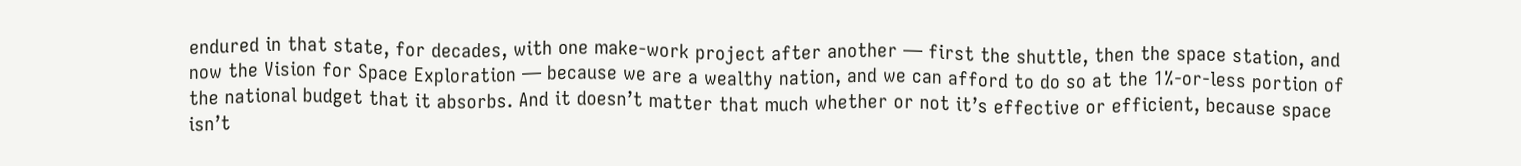endured in that state, for decades, with one make-work project after another — first the shuttle, then the space station, and now the Vision for Space Exploration — because we are a wealthy nation, and we can afford to do so at the 1%-or-less portion of the national budget that it absorbs. And it doesn’t matter that much whether or not it’s effective or efficient, because space isn’t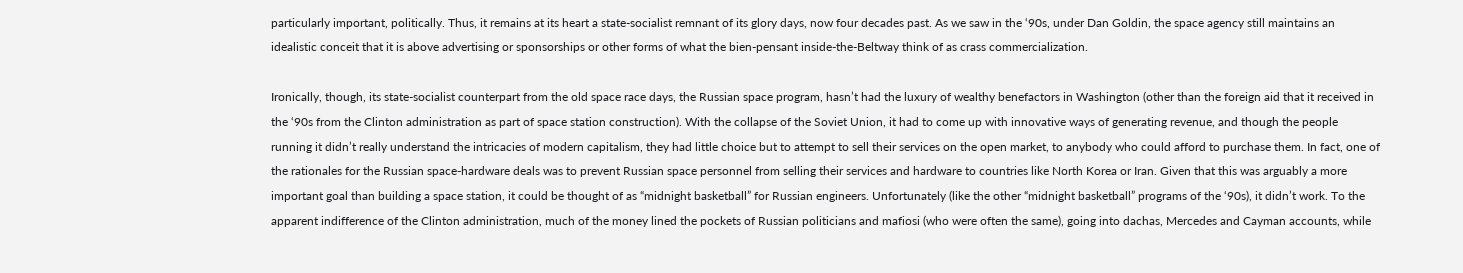particularly important, politically. Thus, it remains at its heart a state-socialist remnant of its glory days, now four decades past. As we saw in the ‘90s, under Dan Goldin, the space agency still maintains an idealistic conceit that it is above advertising or sponsorships or other forms of what the bien-pensant inside-the-Beltway think of as crass commercialization.

Ironically, though, its state-socialist counterpart from the old space race days, the Russian space program, hasn’t had the luxury of wealthy benefactors in Washington (other than the foreign aid that it received in the ‘90s from the Clinton administration as part of space station construction). With the collapse of the Soviet Union, it had to come up with innovative ways of generating revenue, and though the people running it didn’t really understand the intricacies of modern capitalism, they had little choice but to attempt to sell their services on the open market, to anybody who could afford to purchase them. In fact, one of the rationales for the Russian space-hardware deals was to prevent Russian space personnel from selling their services and hardware to countries like North Korea or Iran. Given that this was arguably a more important goal than building a space station, it could be thought of as “midnight basketball” for Russian engineers. Unfortunately (like the other “midnight basketball” programs of the ‘90s), it didn’t work. To the apparent indifference of the Clinton administration, much of the money lined the pockets of Russian politicians and mafiosi (who were often the same), going into dachas, Mercedes and Cayman accounts, while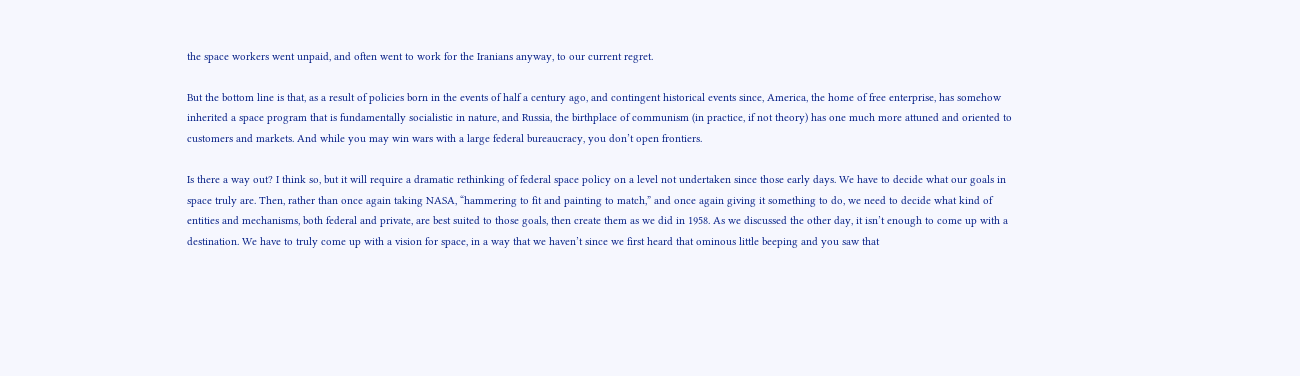the space workers went unpaid, and often went to work for the Iranians anyway, to our current regret.

But the bottom line is that, as a result of policies born in the events of half a century ago, and contingent historical events since, America, the home of free enterprise, has somehow inherited a space program that is fundamentally socialistic in nature, and Russia, the birthplace of communism (in practice, if not theory) has one much more attuned and oriented to customers and markets. And while you may win wars with a large federal bureaucracy, you don’t open frontiers.

Is there a way out? I think so, but it will require a dramatic rethinking of federal space policy on a level not undertaken since those early days. We have to decide what our goals in space truly are. Then, rather than once again taking NASA, “hammering to fit and painting to match,” and once again giving it something to do, we need to decide what kind of entities and mechanisms, both federal and private, are best suited to those goals, then create them as we did in 1958. As we discussed the other day, it isn’t enough to come up with a destination. We have to truly come up with a vision for space, in a way that we haven’t since we first heard that ominous little beeping and you saw that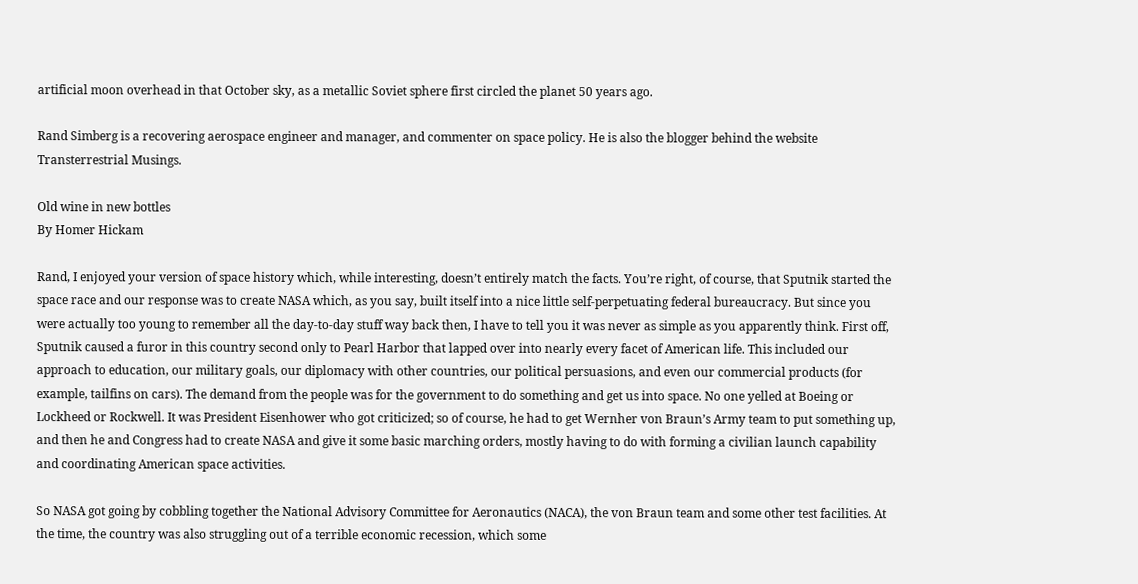artificial moon overhead in that October sky, as a metallic Soviet sphere first circled the planet 50 years ago.

Rand Simberg is a recovering aerospace engineer and manager, and commenter on space policy. He is also the blogger behind the website Transterrestrial Musings.

Old wine in new bottles
By Homer Hickam

Rand, I enjoyed your version of space history which, while interesting, doesn’t entirely match the facts. You’re right, of course, that Sputnik started the space race and our response was to create NASA which, as you say, built itself into a nice little self-perpetuating federal bureaucracy. But since you were actually too young to remember all the day-to-day stuff way back then, I have to tell you it was never as simple as you apparently think. First off, Sputnik caused a furor in this country second only to Pearl Harbor that lapped over into nearly every facet of American life. This included our approach to education, our military goals, our diplomacy with other countries, our political persuasions, and even our commercial products (for example, tailfins on cars). The demand from the people was for the government to do something and get us into space. No one yelled at Boeing or Lockheed or Rockwell. It was President Eisenhower who got criticized; so of course, he had to get Wernher von Braun’s Army team to put something up, and then he and Congress had to create NASA and give it some basic marching orders, mostly having to do with forming a civilian launch capability and coordinating American space activities.

So NASA got going by cobbling together the National Advisory Committee for Aeronautics (NACA), the von Braun team and some other test facilities. At the time, the country was also struggling out of a terrible economic recession, which some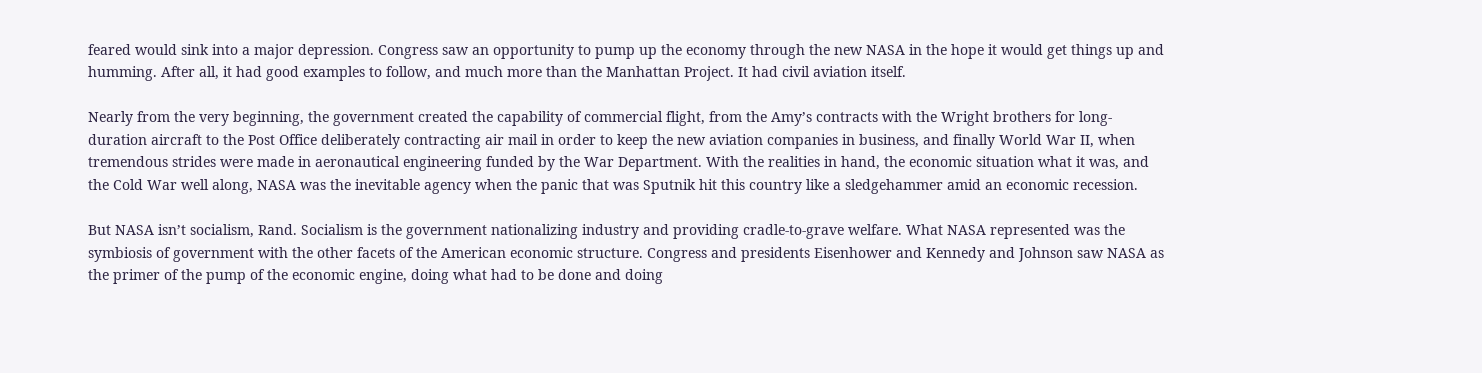feared would sink into a major depression. Congress saw an opportunity to pump up the economy through the new NASA in the hope it would get things up and humming. After all, it had good examples to follow, and much more than the Manhattan Project. It had civil aviation itself.

Nearly from the very beginning, the government created the capability of commercial flight, from the Amy’s contracts with the Wright brothers for long-duration aircraft to the Post Office deliberately contracting air mail in order to keep the new aviation companies in business, and finally World War II, when tremendous strides were made in aeronautical engineering funded by the War Department. With the realities in hand, the economic situation what it was, and the Cold War well along, NASA was the inevitable agency when the panic that was Sputnik hit this country like a sledgehammer amid an economic recession.

But NASA isn’t socialism, Rand. Socialism is the government nationalizing industry and providing cradle-to-grave welfare. What NASA represented was the symbiosis of government with the other facets of the American economic structure. Congress and presidents Eisenhower and Kennedy and Johnson saw NASA as the primer of the pump of the economic engine, doing what had to be done and doing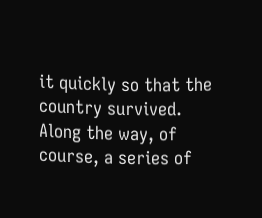it quickly so that the country survived. Along the way, of course, a series of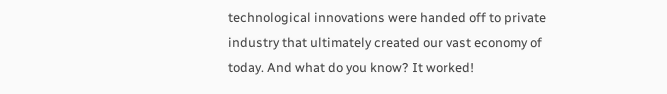technological innovations were handed off to private industry that ultimately created our vast economy of today. And what do you know? It worked!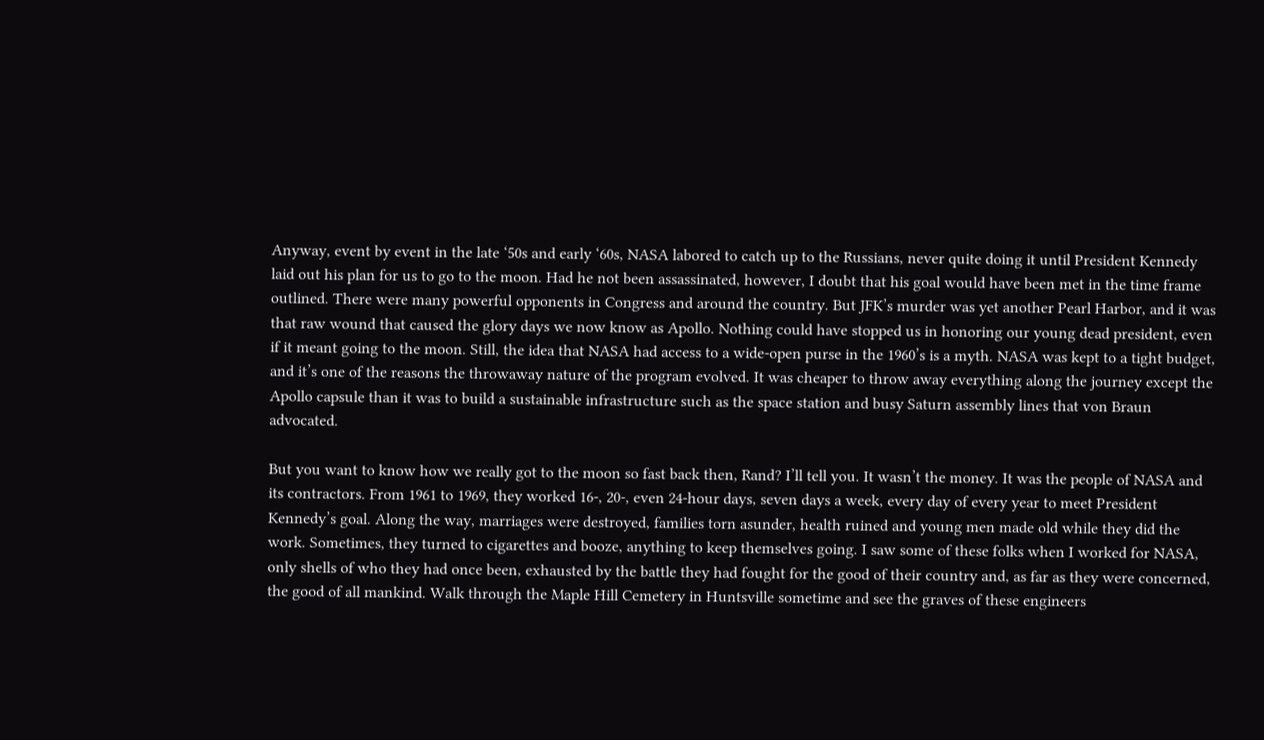Anyway, event by event in the late ‘50s and early ‘60s, NASA labored to catch up to the Russians, never quite doing it until President Kennedy laid out his plan for us to go to the moon. Had he not been assassinated, however, I doubt that his goal would have been met in the time frame outlined. There were many powerful opponents in Congress and around the country. But JFK’s murder was yet another Pearl Harbor, and it was that raw wound that caused the glory days we now know as Apollo. Nothing could have stopped us in honoring our young dead president, even if it meant going to the moon. Still, the idea that NASA had access to a wide-open purse in the 1960’s is a myth. NASA was kept to a tight budget, and it’s one of the reasons the throwaway nature of the program evolved. It was cheaper to throw away everything along the journey except the Apollo capsule than it was to build a sustainable infrastructure such as the space station and busy Saturn assembly lines that von Braun advocated.

But you want to know how we really got to the moon so fast back then, Rand? I’ll tell you. It wasn’t the money. It was the people of NASA and its contractors. From 1961 to 1969, they worked 16-, 20-, even 24-hour days, seven days a week, every day of every year to meet President Kennedy’s goal. Along the way, marriages were destroyed, families torn asunder, health ruined and young men made old while they did the work. Sometimes, they turned to cigarettes and booze, anything to keep themselves going. I saw some of these folks when I worked for NASA, only shells of who they had once been, exhausted by the battle they had fought for the good of their country and, as far as they were concerned, the good of all mankind. Walk through the Maple Hill Cemetery in Huntsville sometime and see the graves of these engineers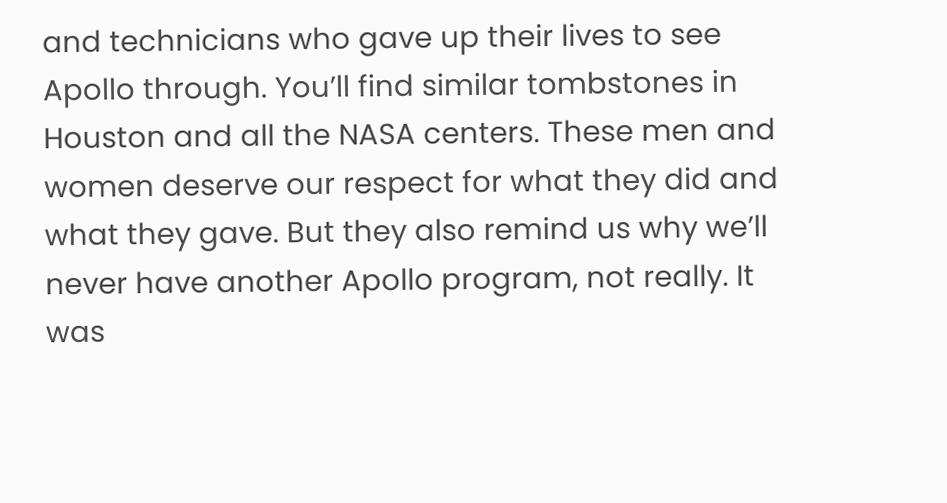and technicians who gave up their lives to see Apollo through. You’ll find similar tombstones in Houston and all the NASA centers. These men and women deserve our respect for what they did and what they gave. But they also remind us why we’ll never have another Apollo program, not really. It was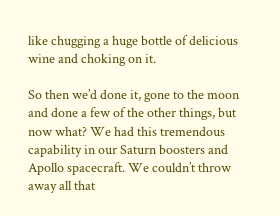like chugging a huge bottle of delicious wine and choking on it.

So then we’d done it, gone to the moon and done a few of the other things, but now what? We had this tremendous capability in our Saturn boosters and Apollo spacecraft. We couldn’t throw away all that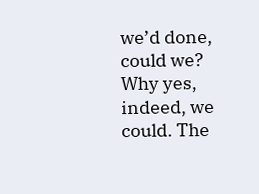we’d done, could we? Why yes, indeed, we could. The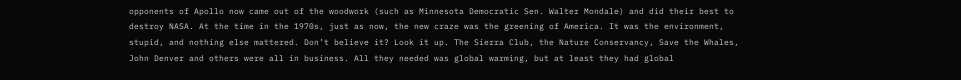opponents of Apollo now came out of the woodwork (such as Minnesota Democratic Sen. Walter Mondale) and did their best to destroy NASA. At the time in the 1970s, just as now, the new craze was the greening of America. It was the environment, stupid, and nothing else mattered. Don’t believe it? Look it up. The Sierra Club, the Nature Conservancy, Save the Whales, John Denver and others were all in business. All they needed was global warming, but at least they had global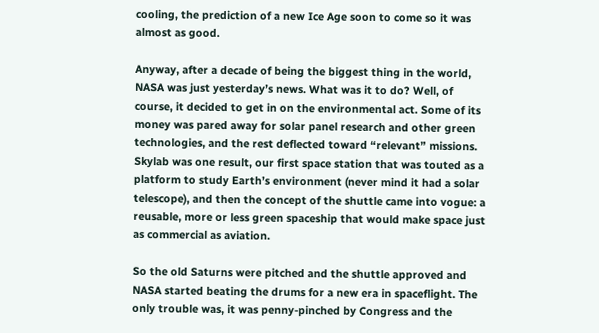cooling, the prediction of a new Ice Age soon to come so it was almost as good.

Anyway, after a decade of being the biggest thing in the world, NASA was just yesterday’s news. What was it to do? Well, of course, it decided to get in on the environmental act. Some of its money was pared away for solar panel research and other green technologies, and the rest deflected toward “relevant” missions. Skylab was one result, our first space station that was touted as a platform to study Earth’s environment (never mind it had a solar telescope), and then the concept of the shuttle came into vogue: a reusable, more or less green spaceship that would make space just as commercial as aviation.

So the old Saturns were pitched and the shuttle approved and NASA started beating the drums for a new era in spaceflight. The only trouble was, it was penny-pinched by Congress and the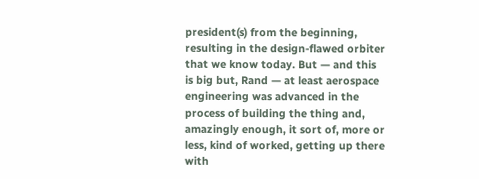president(s) from the beginning, resulting in the design-flawed orbiter that we know today. But — and this is big but, Rand — at least aerospace engineering was advanced in the process of building the thing and, amazingly enough, it sort of, more or less, kind of worked, getting up there with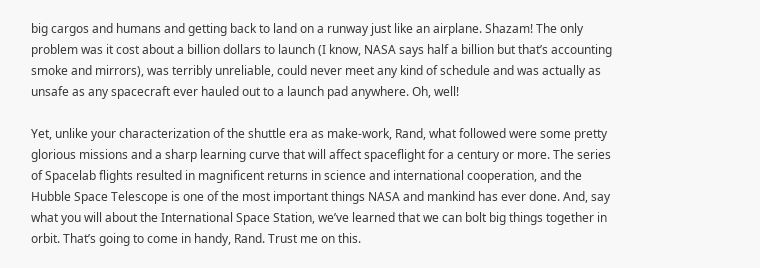big cargos and humans and getting back to land on a runway just like an airplane. Shazam! The only problem was it cost about a billion dollars to launch (I know, NASA says half a billion but that’s accounting smoke and mirrors), was terribly unreliable, could never meet any kind of schedule and was actually as unsafe as any spacecraft ever hauled out to a launch pad anywhere. Oh, well!

Yet, unlike your characterization of the shuttle era as make-work, Rand, what followed were some pretty glorious missions and a sharp learning curve that will affect spaceflight for a century or more. The series of Spacelab flights resulted in magnificent returns in science and international cooperation, and the Hubble Space Telescope is one of the most important things NASA and mankind has ever done. And, say what you will about the International Space Station, we’ve learned that we can bolt big things together in orbit. That’s going to come in handy, Rand. Trust me on this.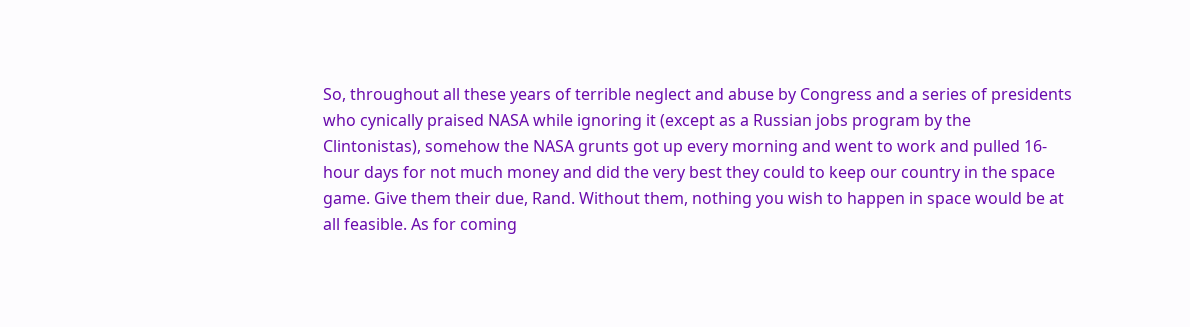So, throughout all these years of terrible neglect and abuse by Congress and a series of presidents who cynically praised NASA while ignoring it (except as a Russian jobs program by the Clintonistas), somehow the NASA grunts got up every morning and went to work and pulled 16-hour days for not much money and did the very best they could to keep our country in the space game. Give them their due, Rand. Without them, nothing you wish to happen in space would be at all feasible. As for coming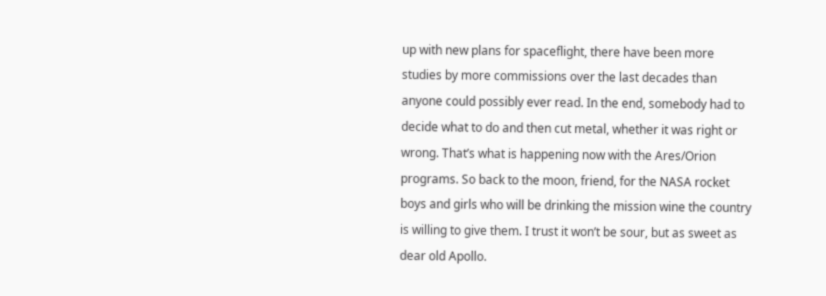up with new plans for spaceflight, there have been more studies by more commissions over the last decades than anyone could possibly ever read. In the end, somebody had to decide what to do and then cut metal, whether it was right or wrong. That’s what is happening now with the Ares/Orion programs. So back to the moon, friend, for the NASA rocket boys and girls who will be drinking the mission wine the country is willing to give them. I trust it won’t be sour, but as sweet as dear old Apollo.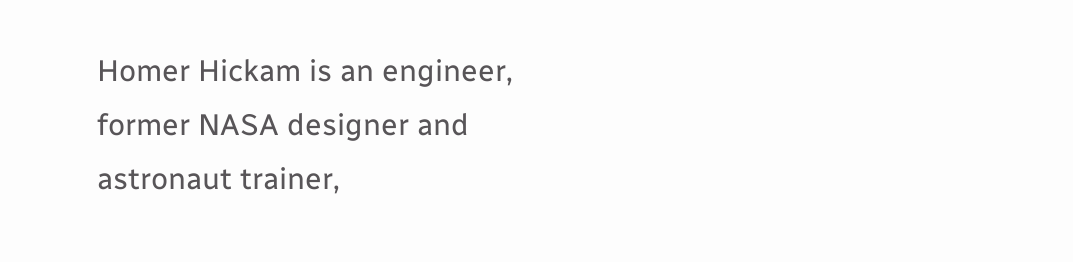Homer Hickam is an engineer, former NASA designer and astronaut trainer,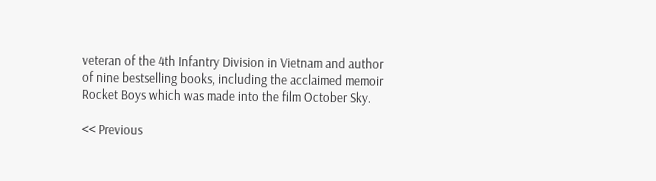veteran of the 4th Infantry Division in Vietnam and author of nine bestselling books, including the acclaimed memoir Rocket Boys which was made into the film October Sky.

<< Previous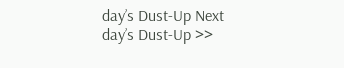day’s Dust-Up Next day’s Dust-Up >>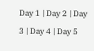Day 1 | Day 2 | Day 3 | Day 4 | Day 5